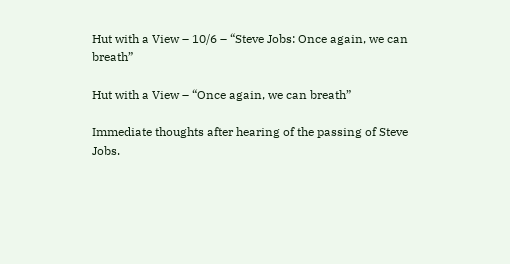Hut with a View – 10/6 – “Steve Jobs: Once again, we can breath”

Hut with a View – “Once again, we can breath”

Immediate thoughts after hearing of the passing of Steve Jobs.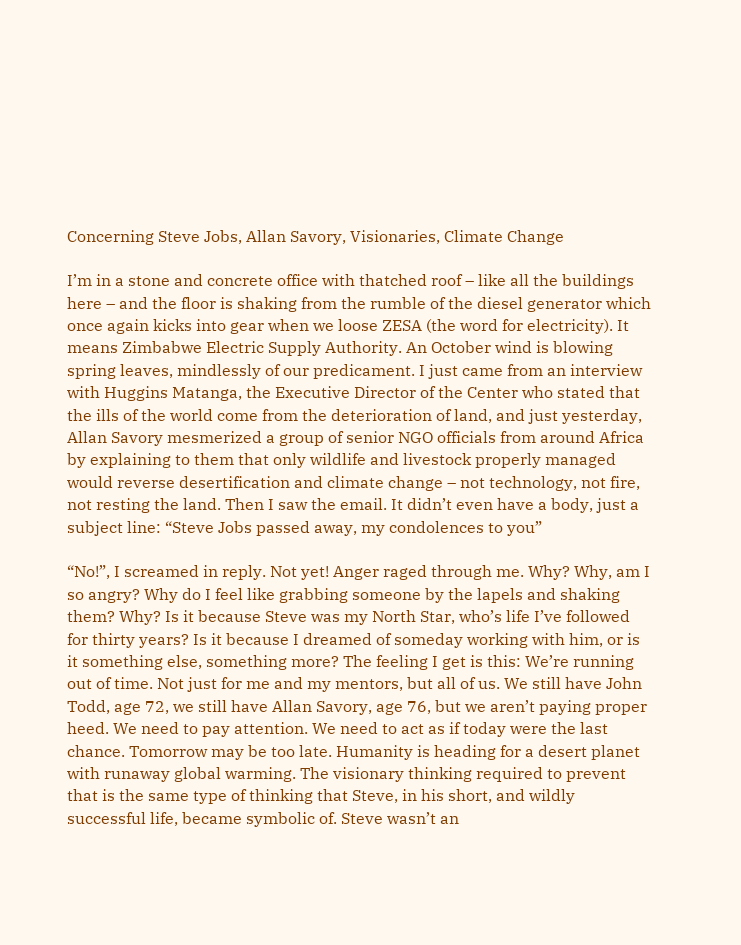Concerning Steve Jobs, Allan Savory, Visionaries, Climate Change

I’m in a stone and concrete office with thatched roof – like all the buildings here – and the floor is shaking from the rumble of the diesel generator which once again kicks into gear when we loose ZESA (the word for electricity). It means Zimbabwe Electric Supply Authority. An October wind is blowing spring leaves, mindlessly of our predicament. I just came from an interview with Huggins Matanga, the Executive Director of the Center who stated that the ills of the world come from the deterioration of land, and just yesterday, Allan Savory mesmerized a group of senior NGO officials from around Africa by explaining to them that only wildlife and livestock properly managed would reverse desertification and climate change – not technology, not fire, not resting the land. Then I saw the email. It didn’t even have a body, just a subject line: “Steve Jobs passed away, my condolences to you”

“No!”, I screamed in reply. Not yet! Anger raged through me. Why? Why, am I so angry? Why do I feel like grabbing someone by the lapels and shaking them? Why? Is it because Steve was my North Star, who’s life I’ve followed for thirty years? Is it because I dreamed of someday working with him, or is it something else, something more? The feeling I get is this: We’re running out of time. Not just for me and my mentors, but all of us. We still have John Todd, age 72, we still have Allan Savory, age 76, but we aren’t paying proper heed. We need to pay attention. We need to act as if today were the last chance. Tomorrow may be too late. Humanity is heading for a desert planet with runaway global warming. The visionary thinking required to prevent that is the same type of thinking that Steve, in his short, and wildly successful life, became symbolic of. Steve wasn’t an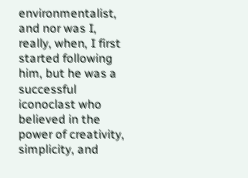environmentalist, and nor was I, really, when, I first started following him, but he was a successful iconoclast who believed in the power of creativity, simplicity, and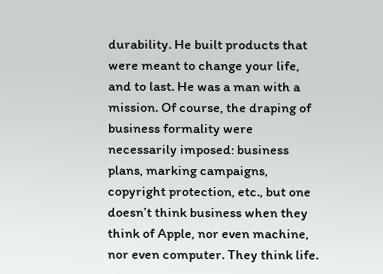durability. He built products that were meant to change your life, and to last. He was a man with a mission. Of course, the draping of business formality were necessarily imposed: business plans, marking campaigns, copyright protection, etc., but one doesn’t think business when they think of Apple, nor even machine, nor even computer. They think life.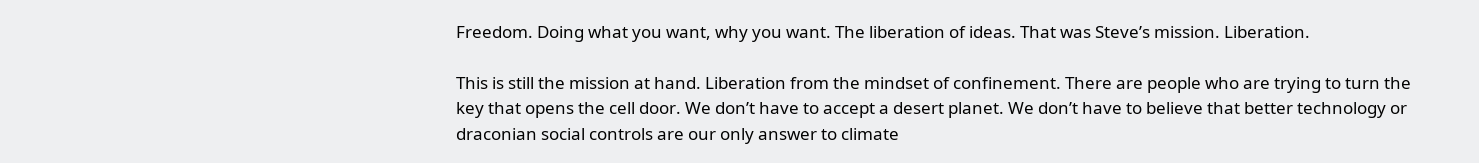Freedom. Doing what you want, why you want. The liberation of ideas. That was Steve’s mission. Liberation.

This is still the mission at hand. Liberation from the mindset of confinement. There are people who are trying to turn the key that opens the cell door. We don’t have to accept a desert planet. We don’t have to believe that better technology or draconian social controls are our only answer to climate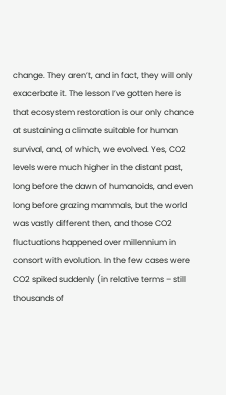change. They aren’t, and in fact, they will only exacerbate it. The lesson I’ve gotten here is that ecosystem restoration is our only chance at sustaining a climate suitable for human survival, and, of which, we evolved. Yes, CO2 levels were much higher in the distant past, long before the dawn of humanoids, and even long before grazing mammals, but the world was vastly different then, and those CO2 fluctuations happened over millennium in consort with evolution. In the few cases were CO2 spiked suddenly (in relative terms – still thousands of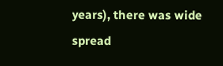years), there was wide spread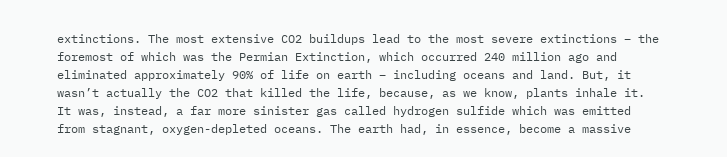extinctions. The most extensive CO2 buildups lead to the most severe extinctions – the foremost of which was the Permian Extinction, which occurred 240 million ago and eliminated approximately 90% of life on earth – including oceans and land. But, it wasn’t actually the CO2 that killed the life, because, as we know, plants inhale it. It was, instead, a far more sinister gas called hydrogen sulfide which was emitted from stagnant, oxygen-depleted oceans. The earth had, in essence, become a massive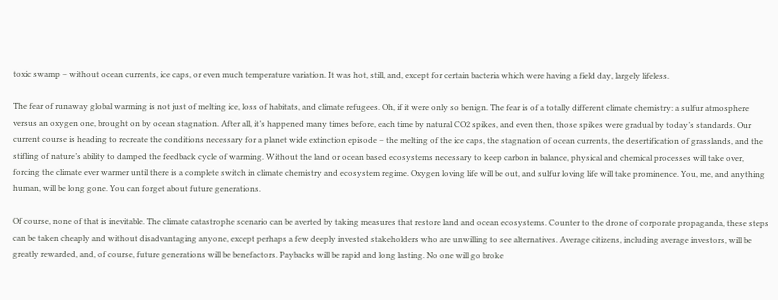toxic swamp – without ocean currents, ice caps, or even much temperature variation. It was hot, still, and, except for certain bacteria which were having a field day, largely lifeless.

The fear of runaway global warming is not just of melting ice, loss of habitats, and climate refugees. Oh, if it were only so benign. The fear is of a totally different climate chemistry: a sulfur atmosphere versus an oxygen one, brought on by ocean stagnation. After all, it’s happened many times before, each time by natural CO2 spikes, and even then, those spikes were gradual by today’s standards. Our current course is heading to recreate the conditions necessary for a planet wide extinction episode – the melting of the ice caps, the stagnation of ocean currents, the desertification of grasslands, and the stifling of nature’s ability to damped the feedback cycle of warming. Without the land or ocean based ecosystems necessary to keep carbon in balance, physical and chemical processes will take over, forcing the climate ever warmer until there is a complete switch in climate chemistry and ecosystem regime. Oxygen loving life will be out, and sulfur loving life will take prominence. You, me, and anything human, will be long gone. You can forget about future generations.

Of course, none of that is inevitable. The climate catastrophe scenario can be averted by taking measures that restore land and ocean ecosystems. Counter to the drone of corporate propaganda, these steps can be taken cheaply and without disadvantaging anyone, except perhaps a few deeply invested stakeholders who are unwilling to see alternatives. Average citizens, including average investors, will be greatly rewarded, and, of course, future generations will be benefactors. Paybacks will be rapid and long lasting. No one will go broke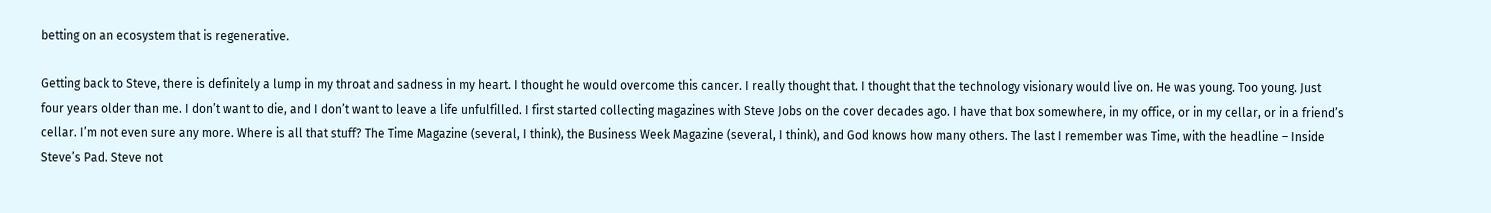betting on an ecosystem that is regenerative.

Getting back to Steve, there is definitely a lump in my throat and sadness in my heart. I thought he would overcome this cancer. I really thought that. I thought that the technology visionary would live on. He was young. Too young. Just four years older than me. I don’t want to die, and I don’t want to leave a life unfulfilled. I first started collecting magazines with Steve Jobs on the cover decades ago. I have that box somewhere, in my office, or in my cellar, or in a friend’s cellar. I’m not even sure any more. Where is all that stuff? The Time Magazine (several, I think), the Business Week Magazine (several, I think), and God knows how many others. The last I remember was Time, with the headline – Inside Steve’s Pad. Steve not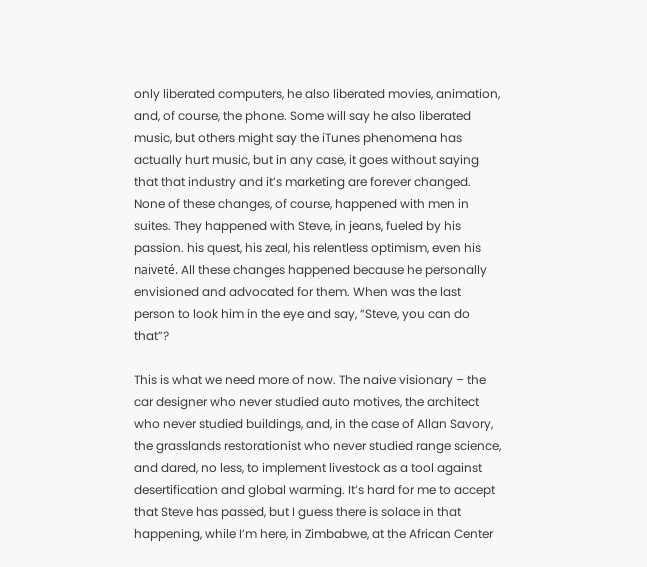only liberated computers, he also liberated movies, animation, and, of course, the phone. Some will say he also liberated music, but others might say the iTunes phenomena has actually hurt music, but in any case, it goes without saying that that industry and it’s marketing are forever changed. None of these changes, of course, happened with men in suites. They happened with Steve, in jeans, fueled by his passion. his quest, his zeal, his relentless optimism, even his naiveté. All these changes happened because he personally envisioned and advocated for them. When was the last person to look him in the eye and say, “Steve, you can do that”?

This is what we need more of now. The naive visionary – the car designer who never studied auto motives, the architect who never studied buildings, and, in the case of Allan Savory, the grasslands restorationist who never studied range science, and dared, no less, to implement livestock as a tool against desertification and global warming. It’s hard for me to accept that Steve has passed, but I guess there is solace in that happening, while I’m here, in Zimbabwe, at the African Center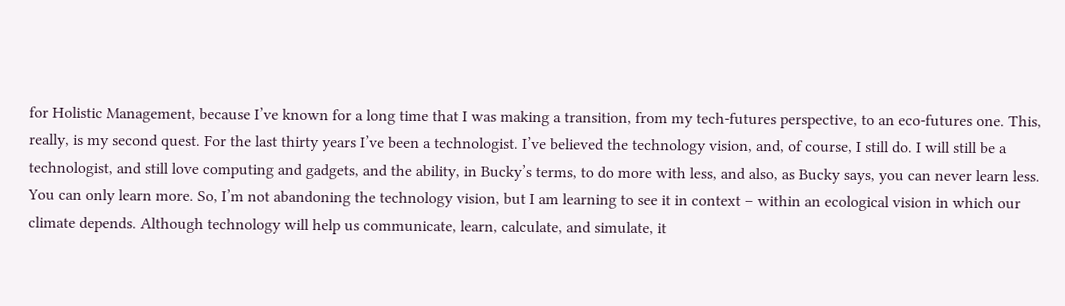for Holistic Management, because I’ve known for a long time that I was making a transition, from my tech-futures perspective, to an eco-futures one. This, really, is my second quest. For the last thirty years I’ve been a technologist. I’ve believed the technology vision, and, of course, I still do. I will still be a technologist, and still love computing and gadgets, and the ability, in Bucky’s terms, to do more with less, and also, as Bucky says, you can never learn less. You can only learn more. So, I’m not abandoning the technology vision, but I am learning to see it in context – within an ecological vision in which our climate depends. Although technology will help us communicate, learn, calculate, and simulate, it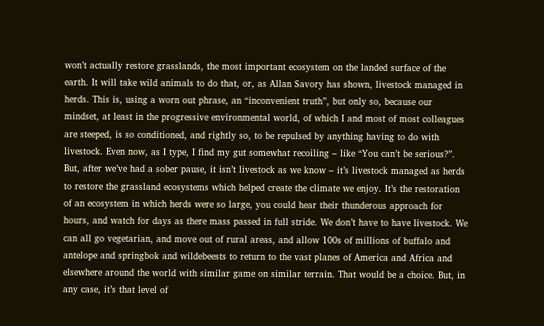won’t actually restore grasslands, the most important ecosystem on the landed surface of the earth. It will take wild animals to do that, or, as Allan Savory has shown, livestock managed in herds. This is, using a worn out phrase, an “inconvenient truth”, but only so, because our mindset, at least in the progressive environmental world, of which I and most of most colleagues are steeped, is so conditioned, and rightly so, to be repulsed by anything having to do with livestock. Even now, as I type, I find my gut somewhat recoiling – like “You can’t be serious?”. But, after we’ve had a sober pause, it isn’t livestock as we know – it’s livestock managed as herds to restore the grassland ecosystems which helped create the climate we enjoy. It’s the restoration of an ecosystem in which herds were so large, you could hear their thunderous approach for hours, and watch for days as there mass passed in full stride. We don’t have to have livestock. We can all go vegetarian, and move out of rural areas, and allow 100s of millions of buffalo and antelope and springbok and wildebeests to return to the vast planes of America and Africa and elsewhere around the world with similar game on similar terrain. That would be a choice. But, in any case, it’s that level of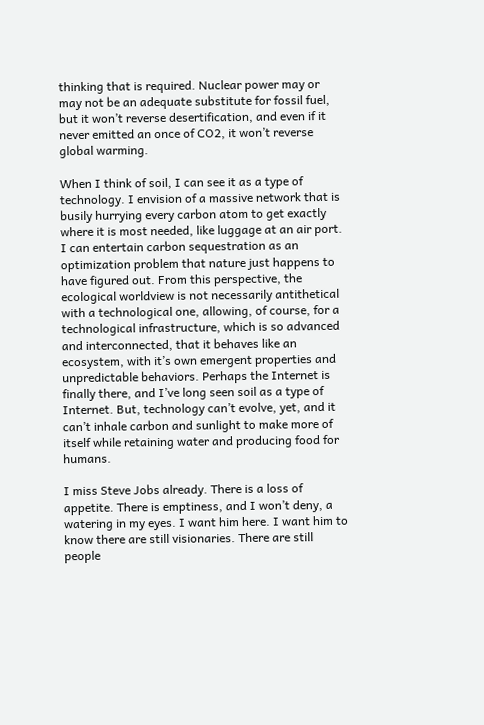thinking that is required. Nuclear power may or may not be an adequate substitute for fossil fuel, but it won’t reverse desertification, and even if it never emitted an once of CO2, it won’t reverse global warming.

When I think of soil, I can see it as a type of technology. I envision of a massive network that is busily hurrying every carbon atom to get exactly where it is most needed, like luggage at an air port. I can entertain carbon sequestration as an optimization problem that nature just happens to have figured out. From this perspective, the ecological worldview is not necessarily antithetical with a technological one, allowing, of course, for a technological infrastructure, which is so advanced and interconnected, that it behaves like an ecosystem, with it’s own emergent properties and unpredictable behaviors. Perhaps the Internet is finally there, and I’ve long seen soil as a type of Internet. But, technology can’t evolve, yet, and it can’t inhale carbon and sunlight to make more of itself while retaining water and producing food for humans.

I miss Steve Jobs already. There is a loss of appetite. There is emptiness, and I won’t deny, a watering in my eyes. I want him here. I want him to know there are still visionaries. There are still people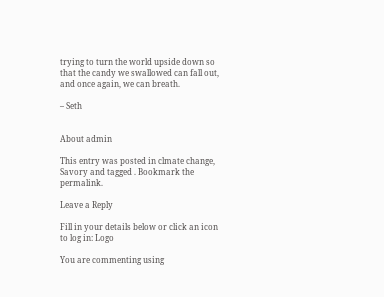trying to turn the world upside down so that the candy we swallowed can fall out, and once again, we can breath.

– Seth


About admin

This entry was posted in clmate change, Savory and tagged . Bookmark the permalink.

Leave a Reply

Fill in your details below or click an icon to log in: Logo

You are commenting using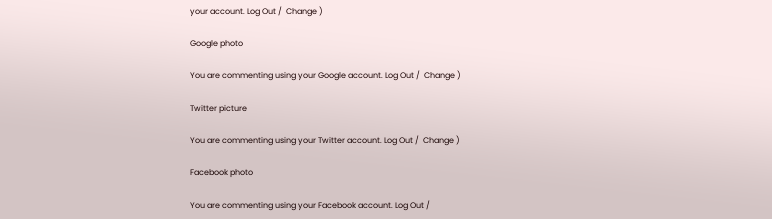your account. Log Out /  Change )

Google photo

You are commenting using your Google account. Log Out /  Change )

Twitter picture

You are commenting using your Twitter account. Log Out /  Change )

Facebook photo

You are commenting using your Facebook account. Log Out /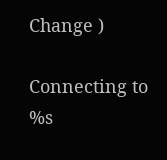Change )

Connecting to %s